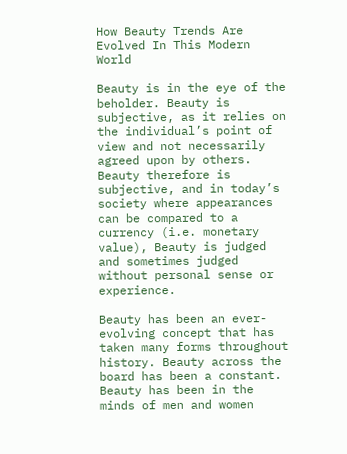How Beauty Trends Are Evolved In This Modern World

Beauty is in the eye of the beholder. Beauty is subjective, as it relies on the individual’s point of view and not necessarily agreed upon by others. Beauty therefore is subjective, and in today’s society where appearances can be compared to a currency (i.e. monetary value), Beauty is judged and sometimes judged without personal sense or experience.

Beauty has been an ever-evolving concept that has taken many forms throughout history. Beauty across the board has been a constant. Beauty has been in the minds of men and women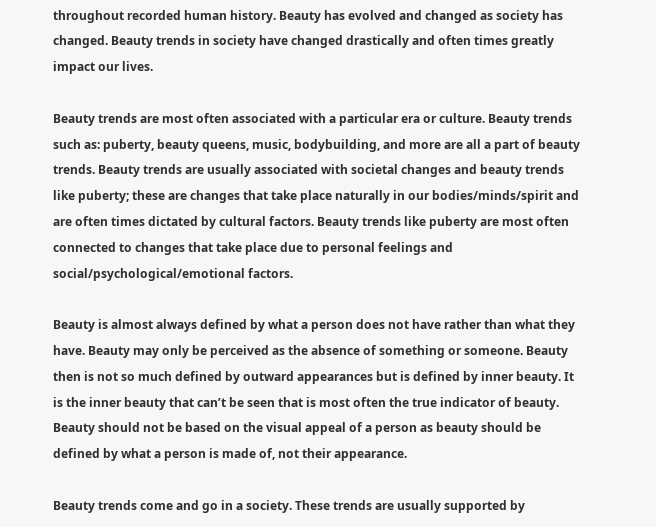throughout recorded human history. Beauty has evolved and changed as society has changed. Beauty trends in society have changed drastically and often times greatly impact our lives.

Beauty trends are most often associated with a particular era or culture. Beauty trends such as: puberty, beauty queens, music, bodybuilding, and more are all a part of beauty trends. Beauty trends are usually associated with societal changes and beauty trends like puberty; these are changes that take place naturally in our bodies/minds/spirit and are often times dictated by cultural factors. Beauty trends like puberty are most often connected to changes that take place due to personal feelings and social/psychological/emotional factors.

Beauty is almost always defined by what a person does not have rather than what they have. Beauty may only be perceived as the absence of something or someone. Beauty then is not so much defined by outward appearances but is defined by inner beauty. It is the inner beauty that can’t be seen that is most often the true indicator of beauty. Beauty should not be based on the visual appeal of a person as beauty should be defined by what a person is made of, not their appearance.

Beauty trends come and go in a society. These trends are usually supported by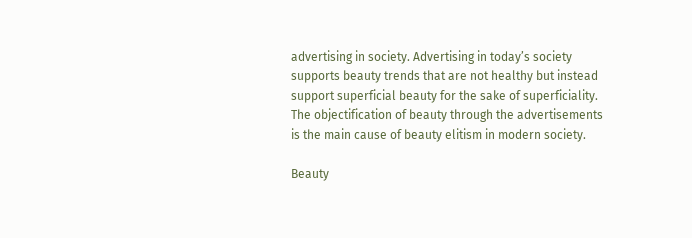advertising in society. Advertising in today’s society supports beauty trends that are not healthy but instead support superficial beauty for the sake of superficiality. The objectification of beauty through the advertisements is the main cause of beauty elitism in modern society.

Beauty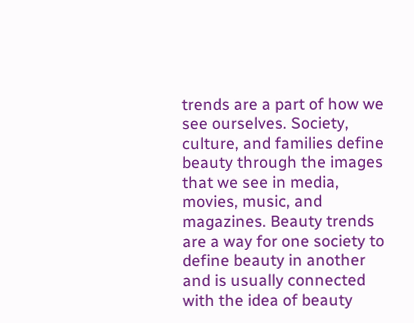trends are a part of how we see ourselves. Society, culture, and families define beauty through the images that we see in media, movies, music, and magazines. Beauty trends are a way for one society to define beauty in another and is usually connected with the idea of beauty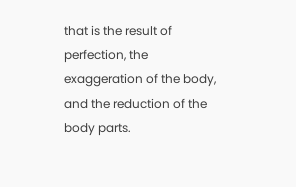that is the result of perfection, the exaggeration of the body, and the reduction of the body parts.